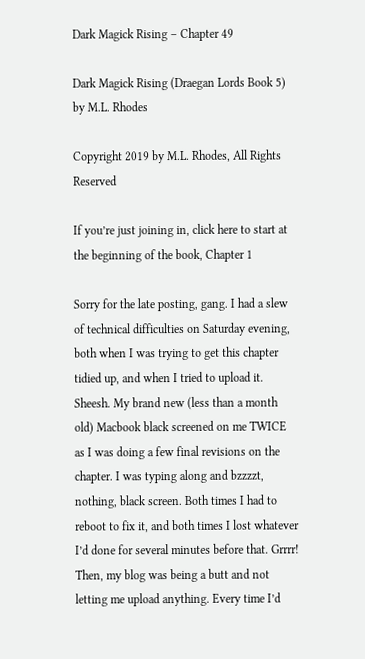Dark Magick Rising – Chapter 49

Dark Magick Rising (Draegan Lords Book 5) by M.L. Rhodes

Copyright 2019 by M.L. Rhodes, All Rights Reserved

If you’re just joining in, click here to start at the beginning of the book, Chapter 1

Sorry for the late posting, gang. I had a slew of technical difficulties on Saturday evening, both when I was trying to get this chapter tidied up, and when I tried to upload it. Sheesh. My brand new (less than a month old) Macbook black screened on me TWICE as I was doing a few final revisions on the chapter. I was typing along and bzzzzt, nothing, black screen. Both times I had to reboot to fix it, and both times I lost whatever I’d done for several minutes before that. Grrrr! Then, my blog was being a butt and not letting me upload anything. Every time I’d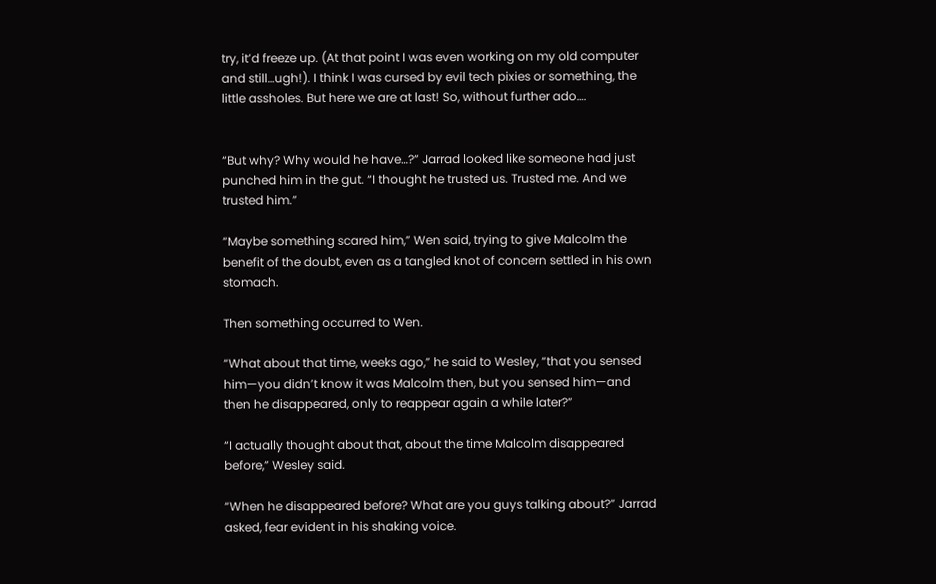try, it’d freeze up. (At that point I was even working on my old computer and still…ugh!). I think I was cursed by evil tech pixies or something, the little assholes. But here we are at last! So, without further ado….


“But why? Why would he have…?” Jarrad looked like someone had just punched him in the gut. “I thought he trusted us. Trusted me. And we trusted him.”

“Maybe something scared him,” Wen said, trying to give Malcolm the benefit of the doubt, even as a tangled knot of concern settled in his own stomach.

Then something occurred to Wen.

“What about that time, weeks ago,” he said to Wesley, “that you sensed him—you didn’t know it was Malcolm then, but you sensed him—and then he disappeared, only to reappear again a while later?”

“I actually thought about that, about the time Malcolm disappeared before,” Wesley said.

“When he disappeared before? What are you guys talking about?” Jarrad asked, fear evident in his shaking voice.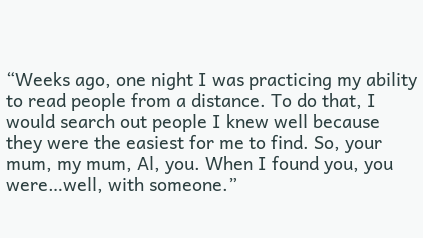“Weeks ago, one night I was practicing my ability to read people from a distance. To do that, I would search out people I knew well because they were the easiest for me to find. So, your mum, my mum, Al, you. When I found you, you were…well, with someone.”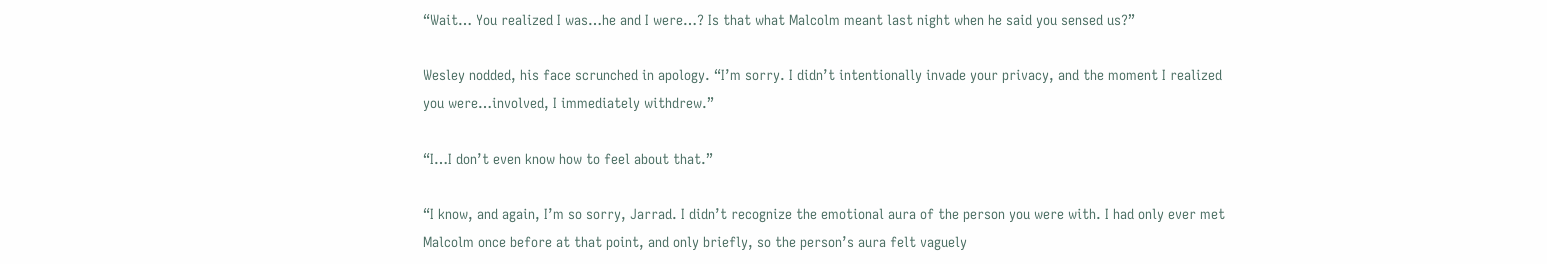“Wait… You realized I was…he and I were…? Is that what Malcolm meant last night when he said you sensed us?”

Wesley nodded, his face scrunched in apology. “I’m sorry. I didn’t intentionally invade your privacy, and the moment I realized you were…involved, I immediately withdrew.”

“I…I don’t even know how to feel about that.”

“I know, and again, I’m so sorry, Jarrad. I didn’t recognize the emotional aura of the person you were with. I had only ever met Malcolm once before at that point, and only briefly, so the person’s aura felt vaguely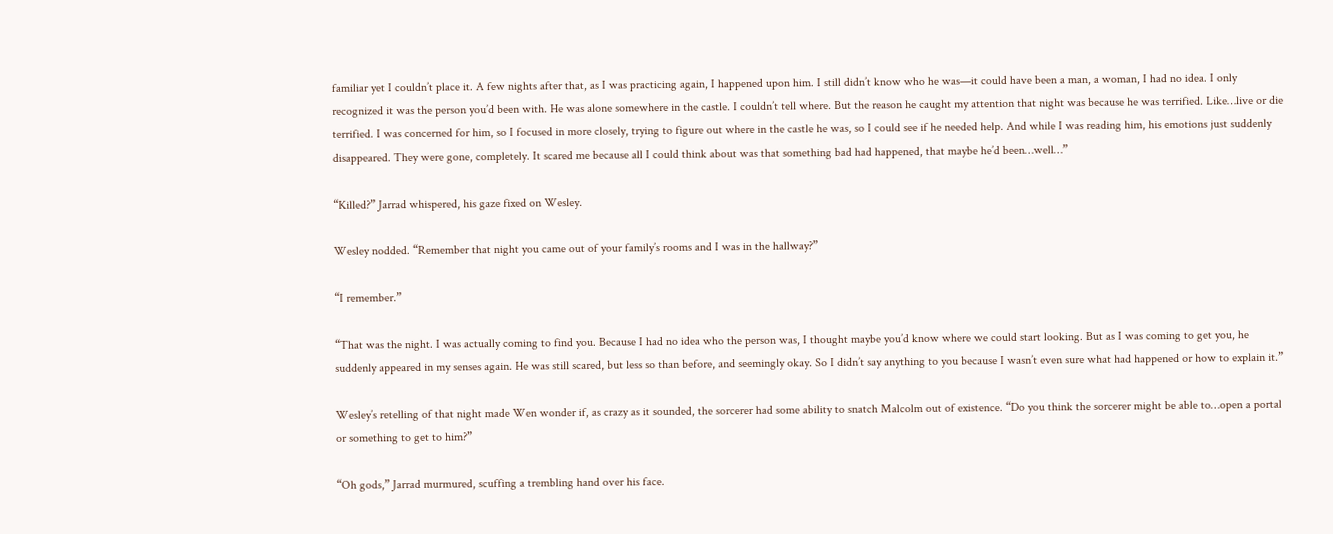familiar yet I couldn’t place it. A few nights after that, as I was practicing again, I happened upon him. I still didn’t know who he was—it could have been a man, a woman, I had no idea. I only recognized it was the person you’d been with. He was alone somewhere in the castle. I couldn’t tell where. But the reason he caught my attention that night was because he was terrified. Like…live or die terrified. I was concerned for him, so I focused in more closely, trying to figure out where in the castle he was, so I could see if he needed help. And while I was reading him, his emotions just suddenly disappeared. They were gone, completely. It scared me because all I could think about was that something bad had happened, that maybe he’d been…well…”

“Killed?” Jarrad whispered, his gaze fixed on Wesley.

Wesley nodded. “Remember that night you came out of your family’s rooms and I was in the hallway?”

“I remember.”

“That was the night. I was actually coming to find you. Because I had no idea who the person was, I thought maybe you’d know where we could start looking. But as I was coming to get you, he suddenly appeared in my senses again. He was still scared, but less so than before, and seemingly okay. So I didn’t say anything to you because I wasn’t even sure what had happened or how to explain it.”

Wesley’s retelling of that night made Wen wonder if, as crazy as it sounded, the sorcerer had some ability to snatch Malcolm out of existence. “Do you think the sorcerer might be able to…open a portal or something to get to him?”

“Oh gods,” Jarrad murmured, scuffing a trembling hand over his face.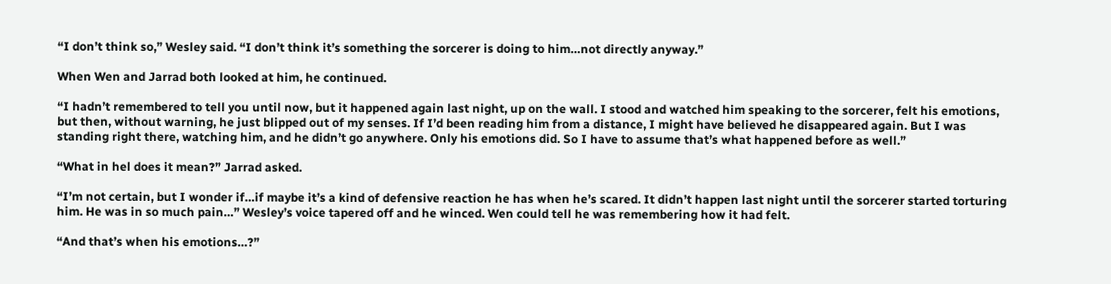“I don’t think so,” Wesley said. “I don’t think it’s something the sorcerer is doing to him…not directly anyway.”

When Wen and Jarrad both looked at him, he continued.

“I hadn’t remembered to tell you until now, but it happened again last night, up on the wall. I stood and watched him speaking to the sorcerer, felt his emotions, but then, without warning, he just blipped out of my senses. If I’d been reading him from a distance, I might have believed he disappeared again. But I was standing right there, watching him, and he didn’t go anywhere. Only his emotions did. So I have to assume that’s what happened before as well.”

“What in hel does it mean?” Jarrad asked.

“I’m not certain, but I wonder if…if maybe it’s a kind of defensive reaction he has when he’s scared. It didn’t happen last night until the sorcerer started torturing him. He was in so much pain…” Wesley’s voice tapered off and he winced. Wen could tell he was remembering how it had felt.

“And that’s when his emotions…?”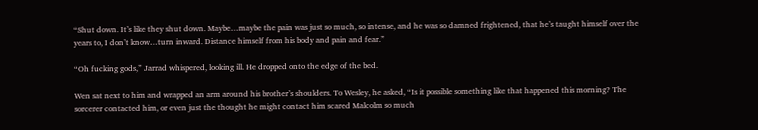“Shut down. It’s like they shut down. Maybe…maybe the pain was just so much, so intense, and he was so damned frightened, that he’s taught himself over the years to, I don’t know…turn inward. Distance himself from his body and pain and fear.”

“Oh fucking gods,” Jarrad whispered, looking ill. He dropped onto the edge of the bed.

Wen sat next to him and wrapped an arm around his brother’s shoulders. To Wesley, he asked, “Is it possible something like that happened this morning? The sorcerer contacted him, or even just the thought he might contact him scared Malcolm so much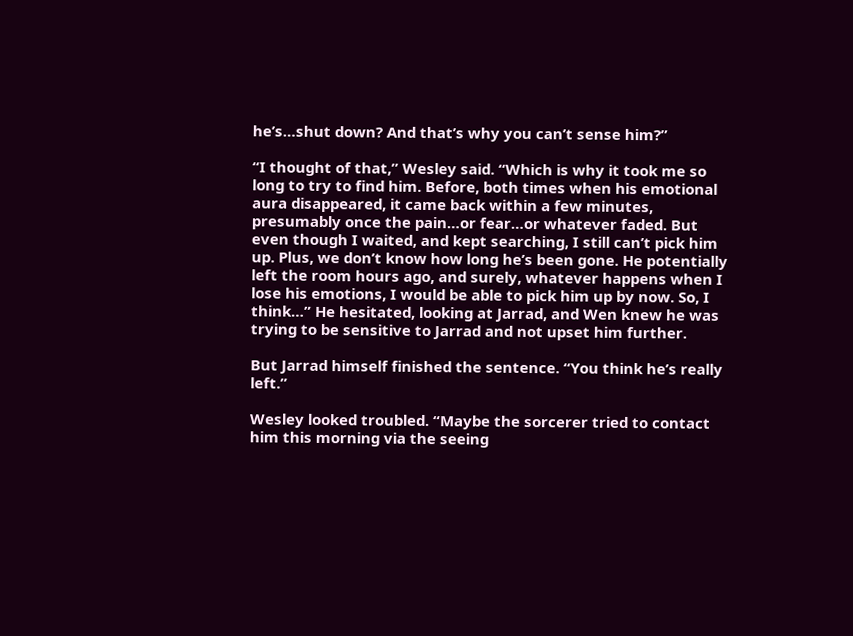he’s…shut down? And that’s why you can’t sense him?”

“I thought of that,” Wesley said. “Which is why it took me so long to try to find him. Before, both times when his emotional aura disappeared, it came back within a few minutes, presumably once the pain…or fear…or whatever faded. But even though I waited, and kept searching, I still can’t pick him up. Plus, we don’t know how long he’s been gone. He potentially left the room hours ago, and surely, whatever happens when I lose his emotions, I would be able to pick him up by now. So, I think…” He hesitated, looking at Jarrad, and Wen knew he was trying to be sensitive to Jarrad and not upset him further.

But Jarrad himself finished the sentence. “You think he’s really left.”

Wesley looked troubled. “Maybe the sorcerer tried to contact him this morning via the seeing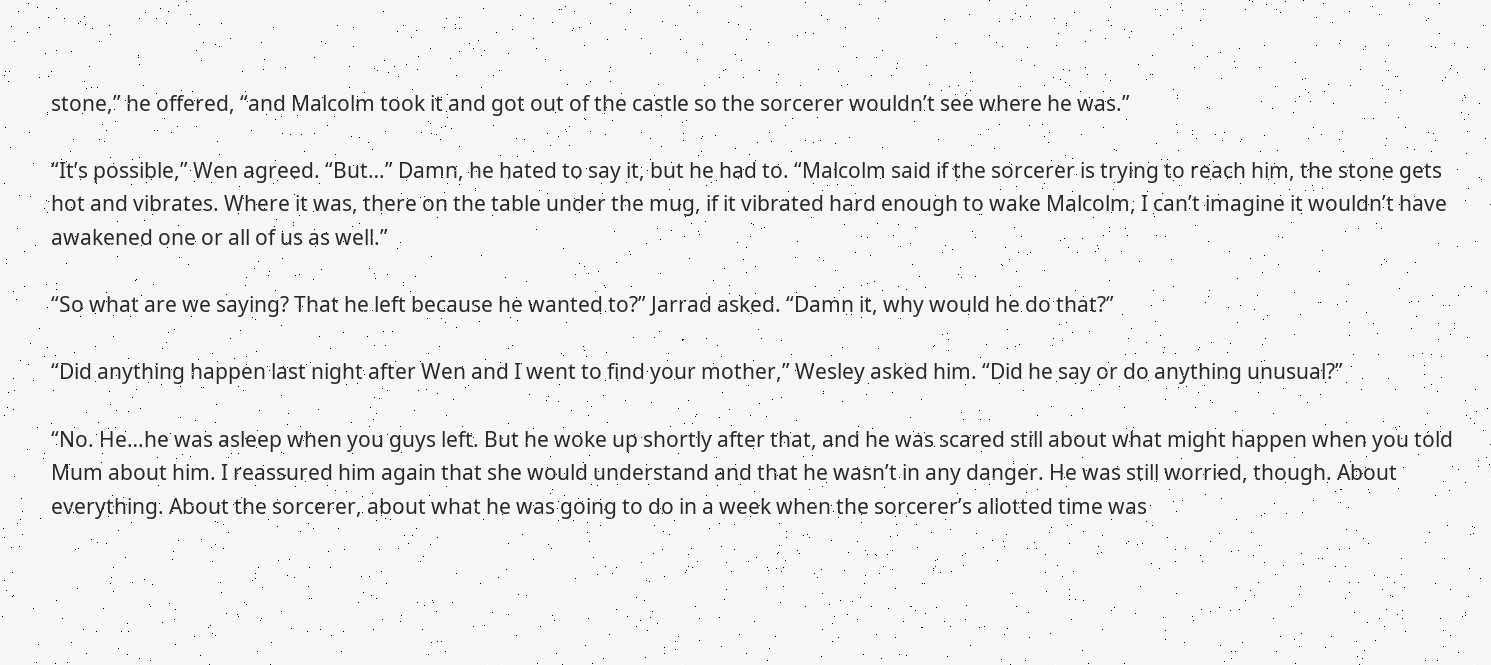stone,” he offered, “and Malcolm took it and got out of the castle so the sorcerer wouldn’t see where he was.”

“It’s possible,” Wen agreed. “But…” Damn, he hated to say it, but he had to. “Malcolm said if the sorcerer is trying to reach him, the stone gets hot and vibrates. Where it was, there on the table under the mug, if it vibrated hard enough to wake Malcolm, I can’t imagine it wouldn’t have awakened one or all of us as well.”

“So what are we saying? That he left because he wanted to?” Jarrad asked. “Damn it, why would he do that?”

“Did anything happen last night after Wen and I went to find your mother,” Wesley asked him. “Did he say or do anything unusual?”

“No. He…he was asleep when you guys left. But he woke up shortly after that, and he was scared still about what might happen when you told Mum about him. I reassured him again that she would understand and that he wasn’t in any danger. He was still worried, though. About everything. About the sorcerer, about what he was going to do in a week when the sorcerer’s allotted time was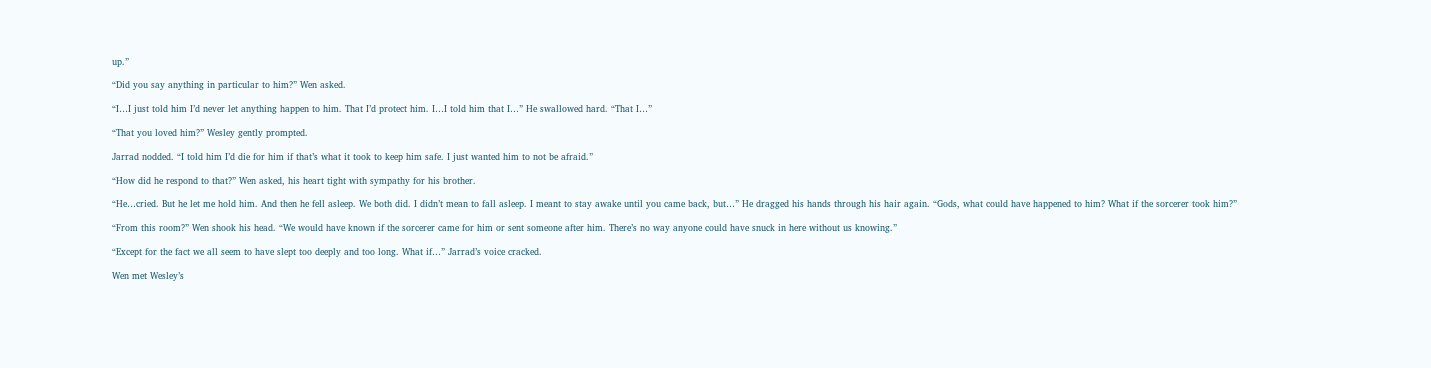up.”

“Did you say anything in particular to him?” Wen asked.

“I…I just told him I’d never let anything happen to him. That I’d protect him. I…I told him that I…” He swallowed hard. “That I…”

“That you loved him?” Wesley gently prompted.

Jarrad nodded. “I told him I’d die for him if that’s what it took to keep him safe. I just wanted him to not be afraid.”

“How did he respond to that?” Wen asked, his heart tight with sympathy for his brother.

“He…cried. But he let me hold him. And then he fell asleep. We both did. I didn’t mean to fall asleep. I meant to stay awake until you came back, but…” He dragged his hands through his hair again. “Gods, what could have happened to him? What if the sorcerer took him?”

“From this room?” Wen shook his head. “We would have known if the sorcerer came for him or sent someone after him. There’s no way anyone could have snuck in here without us knowing.”

“Except for the fact we all seem to have slept too deeply and too long. What if…” Jarrad’s voice cracked.

Wen met Wesley’s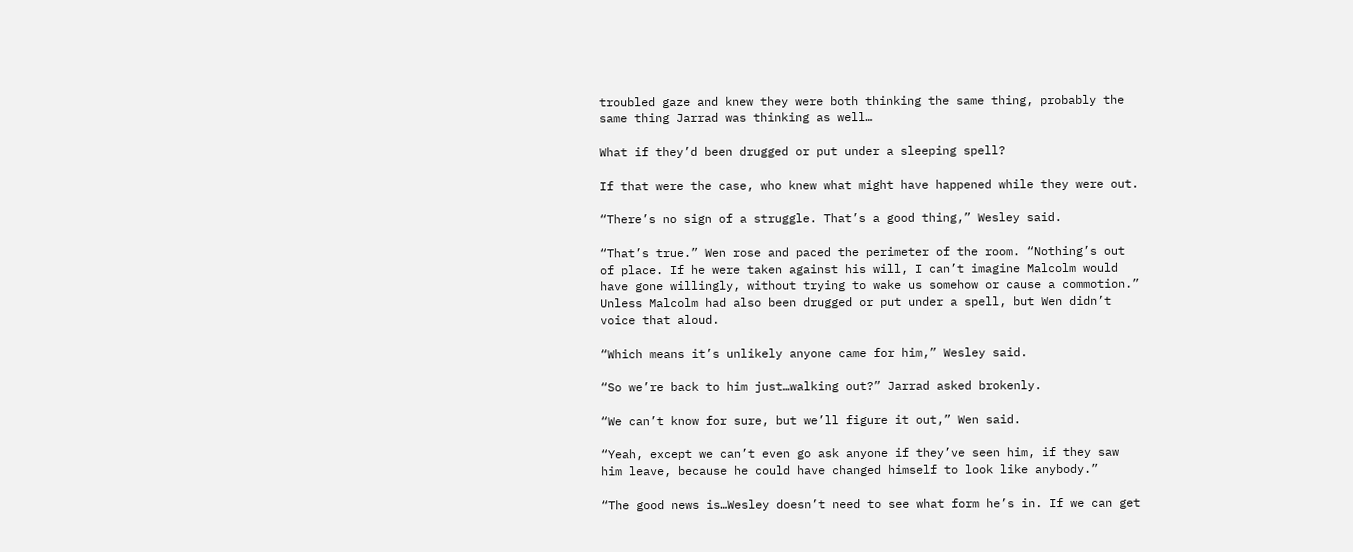troubled gaze and knew they were both thinking the same thing, probably the same thing Jarrad was thinking as well…

What if they’d been drugged or put under a sleeping spell?

If that were the case, who knew what might have happened while they were out.

“There’s no sign of a struggle. That’s a good thing,” Wesley said.

“That’s true.” Wen rose and paced the perimeter of the room. “Nothing’s out of place. If he were taken against his will, I can’t imagine Malcolm would have gone willingly, without trying to wake us somehow or cause a commotion.” Unless Malcolm had also been drugged or put under a spell, but Wen didn’t voice that aloud.

“Which means it’s unlikely anyone came for him,” Wesley said.

“So we’re back to him just…walking out?” Jarrad asked brokenly.

“We can’t know for sure, but we’ll figure it out,” Wen said.

“Yeah, except we can’t even go ask anyone if they’ve seen him, if they saw him leave, because he could have changed himself to look like anybody.”

“The good news is…Wesley doesn’t need to see what form he’s in. If we can get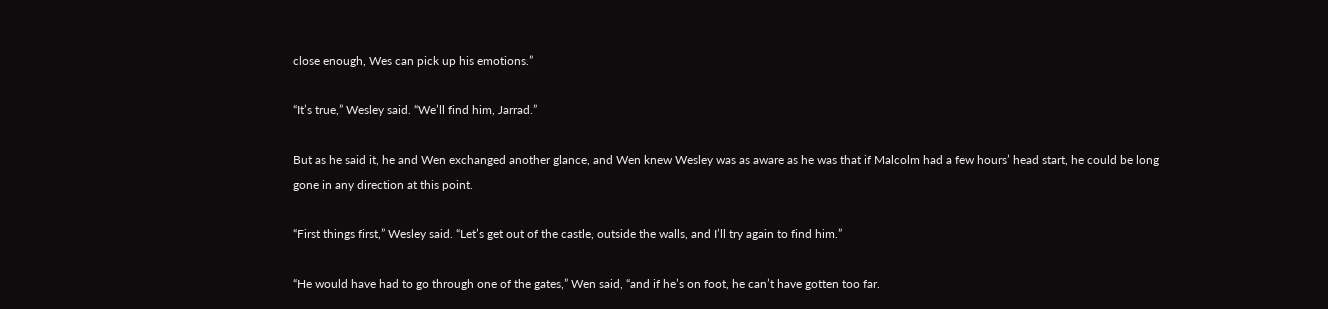close enough, Wes can pick up his emotions.”

“It’s true,” Wesley said. “We’ll find him, Jarrad.”

But as he said it, he and Wen exchanged another glance, and Wen knew Wesley was as aware as he was that if Malcolm had a few hours’ head start, he could be long gone in any direction at this point.

“First things first,” Wesley said. “Let’s get out of the castle, outside the walls, and I’ll try again to find him.”

“He would have had to go through one of the gates,” Wen said, “and if he’s on foot, he can’t have gotten too far.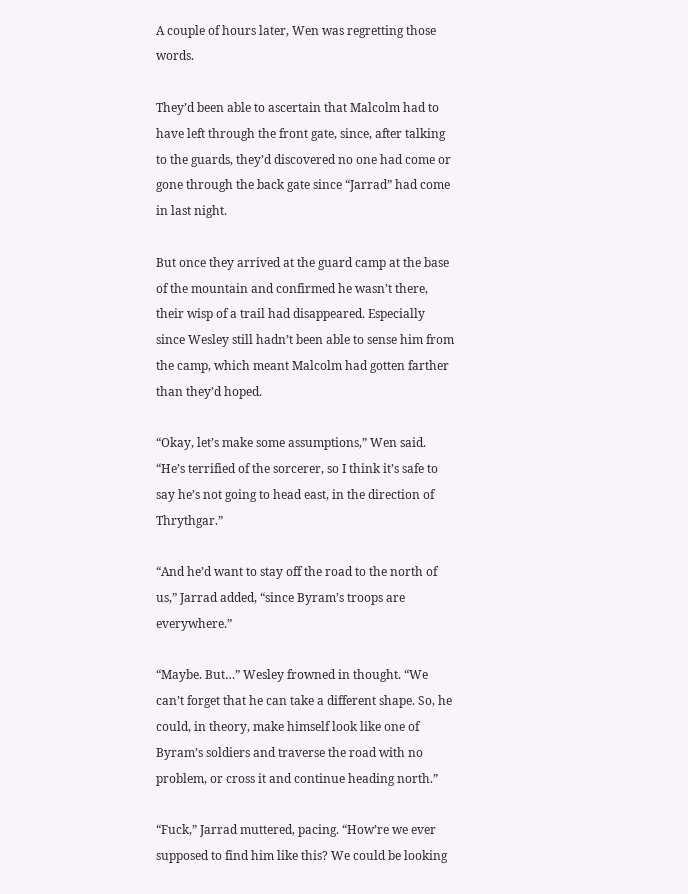A couple of hours later, Wen was regretting those words.

They’d been able to ascertain that Malcolm had to have left through the front gate, since, after talking to the guards, they’d discovered no one had come or gone through the back gate since “Jarrad” had come in last night.

But once they arrived at the guard camp at the base of the mountain and confirmed he wasn’t there, their wisp of a trail had disappeared. Especially since Wesley still hadn’t been able to sense him from the camp, which meant Malcolm had gotten farther than they’d hoped.

“Okay, let’s make some assumptions,” Wen said. “He’s terrified of the sorcerer, so I think it’s safe to say he’s not going to head east, in the direction of Thrythgar.”

“And he’d want to stay off the road to the north of us,” Jarrad added, “since Byram’s troops are everywhere.”

“Maybe. But…” Wesley frowned in thought. “We can’t forget that he can take a different shape. So, he could, in theory, make himself look like one of Byram’s soldiers and traverse the road with no problem, or cross it and continue heading north.”

“Fuck,” Jarrad muttered, pacing. “How’re we ever supposed to find him like this? We could be looking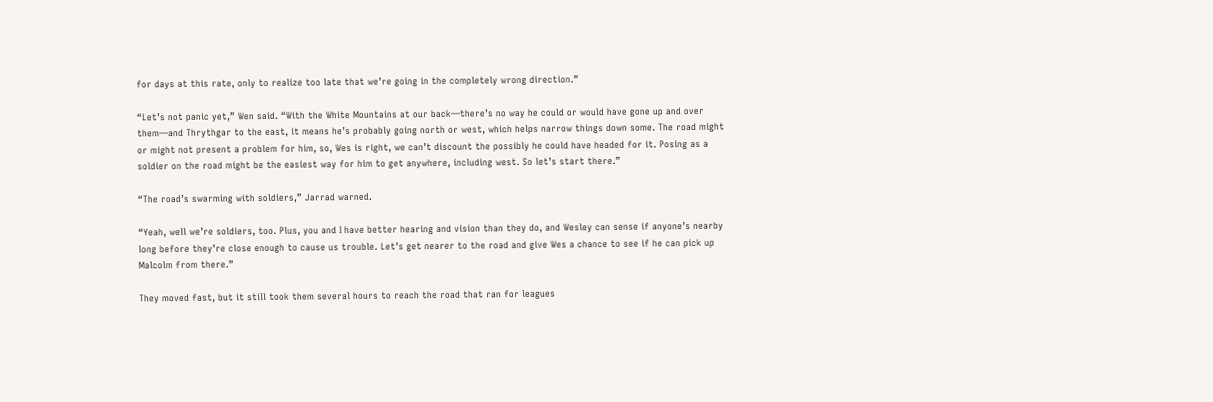for days at this rate, only to realize too late that we’re going in the completely wrong direction.”

“Let’s not panic yet,” Wen said. “With the White Mountains at our back—there’s no way he could or would have gone up and over them—and Thrythgar to the east, it means he’s probably going north or west, which helps narrow things down some. The road might or might not present a problem for him, so, Wes is right, we can’t discount the possibly he could have headed for it. Posing as a soldier on the road might be the easiest way for him to get anywhere, including west. So let’s start there.”

“The road’s swarming with soldiers,” Jarrad warned.

“Yeah, well we’re soldiers, too. Plus, you and I have better hearing and vision than they do, and Wesley can sense if anyone’s nearby long before they’re close enough to cause us trouble. Let’s get nearer to the road and give Wes a chance to see if he can pick up Malcolm from there.”

They moved fast, but it still took them several hours to reach the road that ran for leagues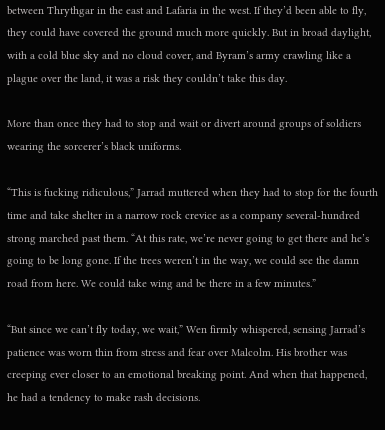between Thrythgar in the east and Lafaria in the west. If they’d been able to fly, they could have covered the ground much more quickly. But in broad daylight, with a cold blue sky and no cloud cover, and Byram’s army crawling like a plague over the land, it was a risk they couldn’t take this day.

More than once they had to stop and wait or divert around groups of soldiers wearing the sorcerer’s black uniforms.

“This is fucking ridiculous,” Jarrad muttered when they had to stop for the fourth time and take shelter in a narrow rock crevice as a company several-hundred strong marched past them. “At this rate, we’re never going to get there and he’s going to be long gone. If the trees weren’t in the way, we could see the damn road from here. We could take wing and be there in a few minutes.”

“But since we can’t fly today, we wait,” Wen firmly whispered, sensing Jarrad’s patience was worn thin from stress and fear over Malcolm. His brother was creeping ever closer to an emotional breaking point. And when that happened, he had a tendency to make rash decisions.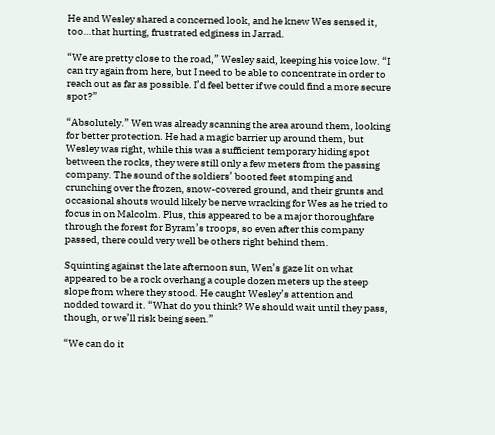He and Wesley shared a concerned look, and he knew Wes sensed it, too…that hurting, frustrated edginess in Jarrad.

“We are pretty close to the road,” Wesley said, keeping his voice low. “I can try again from here, but I need to be able to concentrate in order to reach out as far as possible. I’d feel better if we could find a more secure spot?”

“Absolutely.” Wen was already scanning the area around them, looking for better protection. He had a magic barrier up around them, but Wesley was right, while this was a sufficient temporary hiding spot between the rocks, they were still only a few meters from the passing company. The sound of the soldiers’ booted feet stomping and crunching over the frozen, snow-covered ground, and their grunts and occasional shouts would likely be nerve wracking for Wes as he tried to focus in on Malcolm. Plus, this appeared to be a major thoroughfare through the forest for Byram’s troops, so even after this company passed, there could very well be others right behind them.

Squinting against the late afternoon sun, Wen’s gaze lit on what appeared to be a rock overhang a couple dozen meters up the steep slope from where they stood. He caught Wesley’s attention and nodded toward it. “What do you think? We should wait until they pass, though, or we’ll risk being seen.”

“We can do it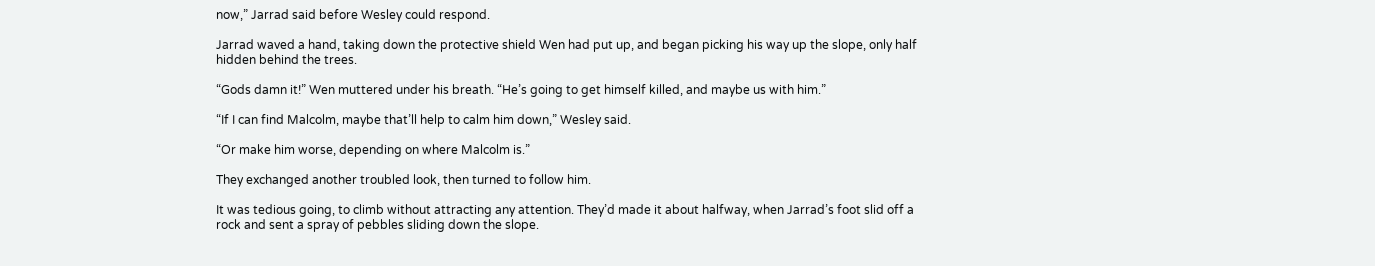now,” Jarrad said before Wesley could respond.

Jarrad waved a hand, taking down the protective shield Wen had put up, and began picking his way up the slope, only half hidden behind the trees.

“Gods damn it!” Wen muttered under his breath. “He’s going to get himself killed, and maybe us with him.”

“If I can find Malcolm, maybe that’ll help to calm him down,” Wesley said.

“Or make him worse, depending on where Malcolm is.”

They exchanged another troubled look, then turned to follow him.

It was tedious going, to climb without attracting any attention. They’d made it about halfway, when Jarrad’s foot slid off a rock and sent a spray of pebbles sliding down the slope.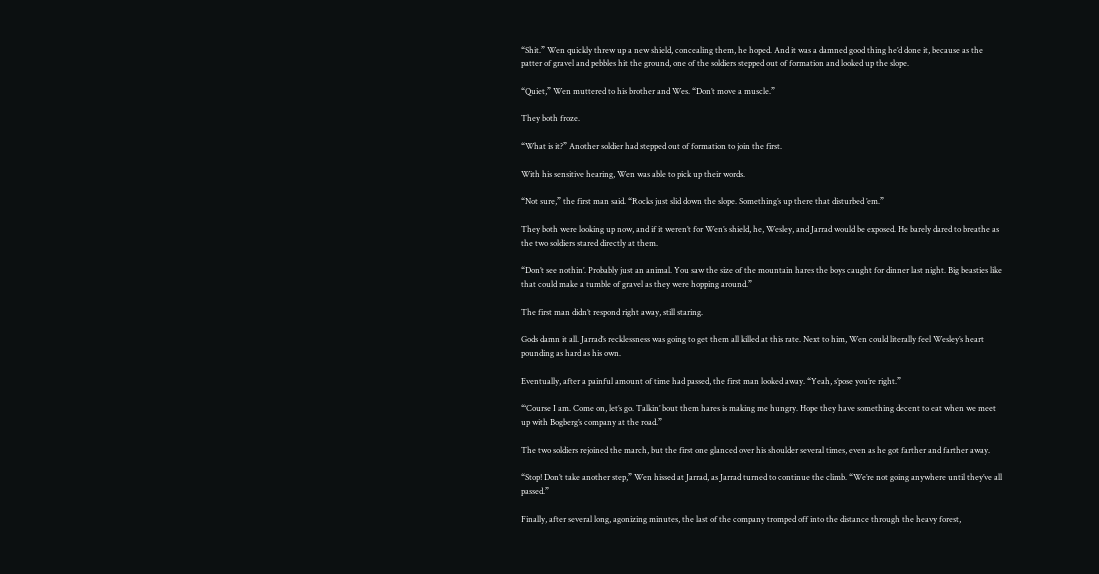“Shit.” Wen quickly threw up a new shield, concealing them, he hoped. And it was a damned good thing he’d done it, because as the patter of gravel and pebbles hit the ground, one of the soldiers stepped out of formation and looked up the slope.

“Quiet,” Wen muttered to his brother and Wes. “Don’t move a muscle.”

They both froze.

“What is it?” Another soldier had stepped out of formation to join the first.

With his sensitive hearing, Wen was able to pick up their words.

“Not sure,” the first man said. “Rocks just slid down the slope. Something’s up there that disturbed ’em.”

They both were looking up now, and if it weren’t for Wen’s shield, he, Wesley, and Jarrad would be exposed. He barely dared to breathe as the two soldiers stared directly at them.

“Don’t see nothin’. Probably just an animal. You saw the size of the mountain hares the boys caught for dinner last night. Big beasties like that could make a tumble of gravel as they were hopping around.”

The first man didn’t respond right away, still staring.

Gods damn it all. Jarrad’s recklessness was going to get them all killed at this rate. Next to him, Wen could literally feel Wesley’s heart pounding as hard as his own.

Eventually, after a painful amount of time had passed, the first man looked away. “Yeah, s’pose you’re right.”

“‘Course I am. Come on, let’s go. Talkin’ bout them hares is making me hungry. Hope they have something decent to eat when we meet up with Bogberg’s company at the road.”

The two soldiers rejoined the march, but the first one glanced over his shoulder several times, even as he got farther and farther away.

“Stop! Don’t take another step,” Wen hissed at Jarrad, as Jarrad turned to continue the climb. “We’re not going anywhere until they’ve all passed.”

Finally, after several long, agonizing minutes, the last of the company tromped off into the distance through the heavy forest,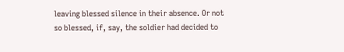leaving blessed silence in their absence. Or not so blessed, if, say, the soldier had decided to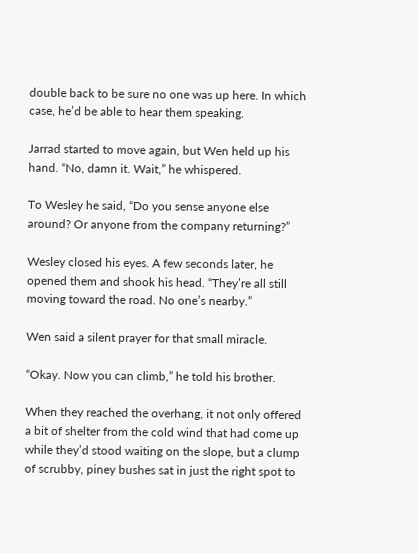double back to be sure no one was up here. In which case, he’d be able to hear them speaking.

Jarrad started to move again, but Wen held up his hand. “No, damn it. Wait,” he whispered.

To Wesley he said, “Do you sense anyone else around? Or anyone from the company returning?”

Wesley closed his eyes. A few seconds later, he opened them and shook his head. “They’re all still moving toward the road. No one’s nearby.”

Wen said a silent prayer for that small miracle.

“Okay. Now you can climb,” he told his brother.

When they reached the overhang, it not only offered a bit of shelter from the cold wind that had come up while they’d stood waiting on the slope, but a clump of scrubby, piney bushes sat in just the right spot to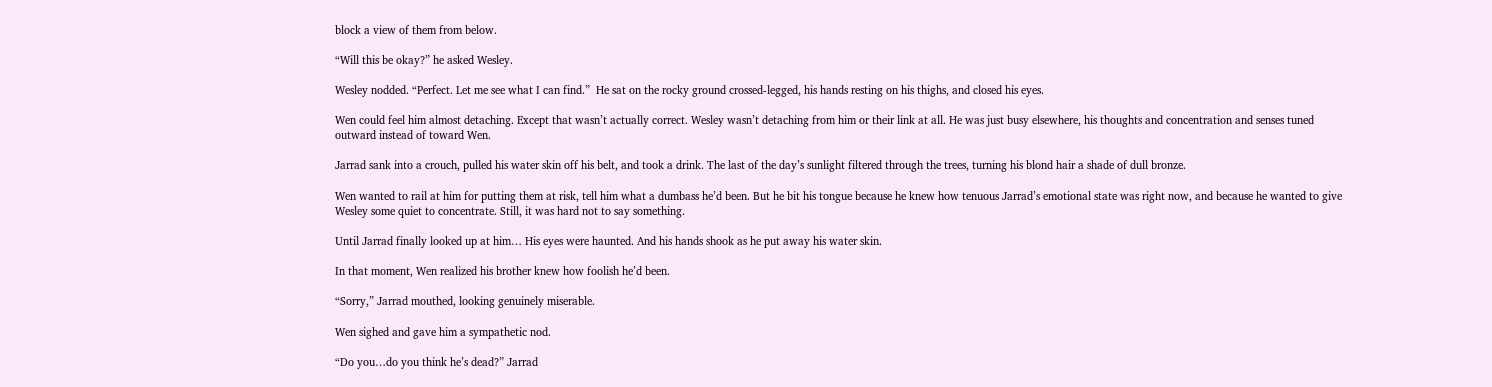block a view of them from below.

“Will this be okay?” he asked Wesley.

Wesley nodded. “Perfect. Let me see what I can find.”  He sat on the rocky ground crossed-legged, his hands resting on his thighs, and closed his eyes.

Wen could feel him almost detaching. Except that wasn’t actually correct. Wesley wasn’t detaching from him or their link at all. He was just busy elsewhere, his thoughts and concentration and senses tuned outward instead of toward Wen.

Jarrad sank into a crouch, pulled his water skin off his belt, and took a drink. The last of the day’s sunlight filtered through the trees, turning his blond hair a shade of dull bronze.

Wen wanted to rail at him for putting them at risk, tell him what a dumbass he’d been. But he bit his tongue because he knew how tenuous Jarrad’s emotional state was right now, and because he wanted to give Wesley some quiet to concentrate. Still, it was hard not to say something.

Until Jarrad finally looked up at him… His eyes were haunted. And his hands shook as he put away his water skin.

In that moment, Wen realized his brother knew how foolish he’d been.

“Sorry,” Jarrad mouthed, looking genuinely miserable.

Wen sighed and gave him a sympathetic nod.

“Do you…do you think he’s dead?” Jarrad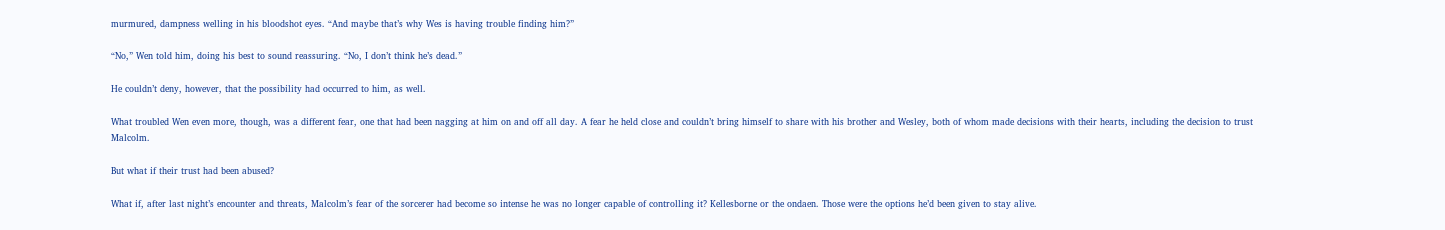murmured, dampness welling in his bloodshot eyes. “And maybe that’s why Wes is having trouble finding him?”

“No,” Wen told him, doing his best to sound reassuring. “No, I don’t think he’s dead.”

He couldn’t deny, however, that the possibility had occurred to him, as well.

What troubled Wen even more, though, was a different fear, one that had been nagging at him on and off all day. A fear he held close and couldn’t bring himself to share with his brother and Wesley, both of whom made decisions with their hearts, including the decision to trust Malcolm.

But what if their trust had been abused?

What if, after last night’s encounter and threats, Malcolm’s fear of the sorcerer had become so intense he was no longer capable of controlling it? Kellesborne or the ondaen. Those were the options he’d been given to stay alive.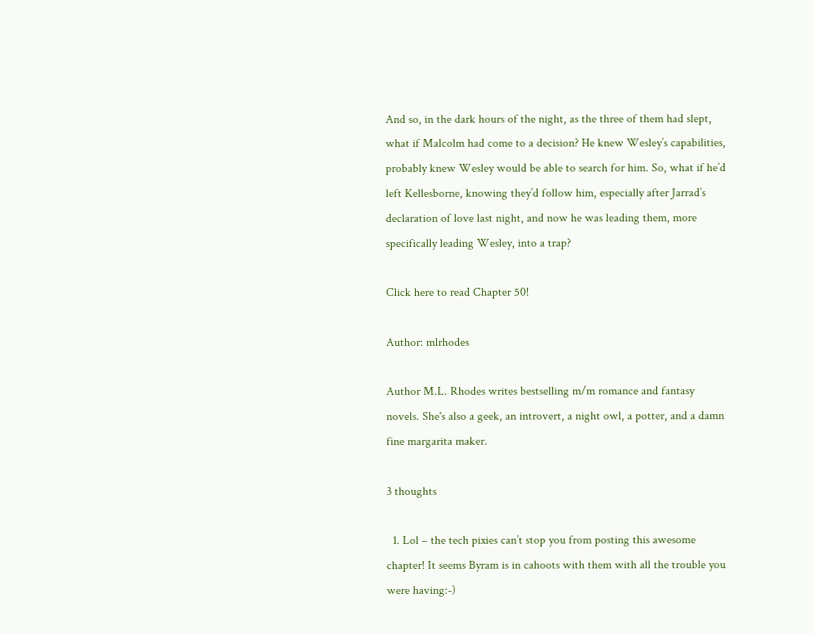And so, in the dark hours of the night, as the three of them had slept, what if Malcolm had come to a decision? He knew Wesley’s capabilities, probably knew Wesley would be able to search for him. So, what if he’d left Kellesborne, knowing they’d follow him, especially after Jarrad’s declaration of love last night, and now he was leading them, more specifically leading Wesley, into a trap?

Click here to read Chapter 50!

Author: mlrhodes

Author M.L. Rhodes writes bestselling m/m romance and fantasy novels. She's also a geek, an introvert, a night owl, a potter, and a damn fine margarita maker.

3 thoughts

  1. Lol – the tech pixies can’t stop you from posting this awesome chapter! It seems Byram is in cahoots with them with all the trouble you were having:-)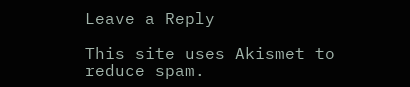Leave a Reply

This site uses Akismet to reduce spam.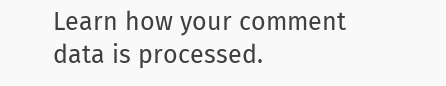Learn how your comment data is processed.